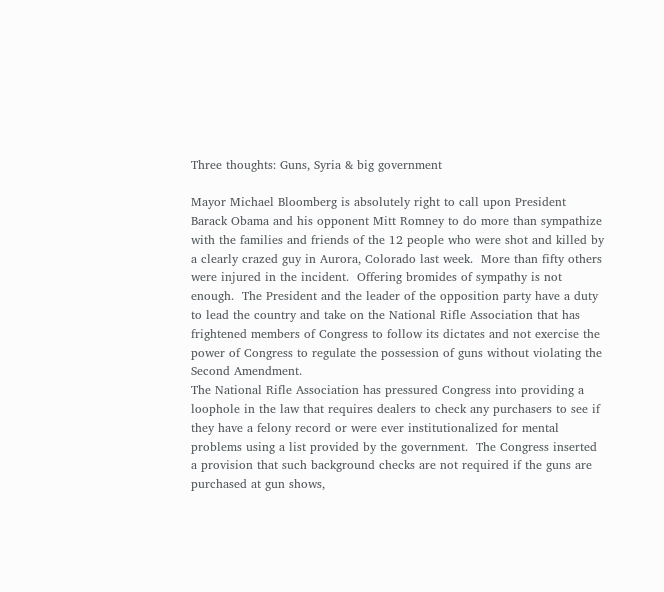Three thoughts: Guns, Syria & big government

Mayor Michael Bloomberg is absolutely right to call upon President Barack Obama and his opponent Mitt Romney to do more than sympathize with the families and friends of the 12 people who were shot and killed by a clearly crazed guy in Aurora, Colorado last week.  More than fifty others were injured in the incident.  Offering bromides of sympathy is not enough.  The President and the leader of the opposition party have a duty to lead the country and take on the National Rifle Association that has frightened members of Congress to follow its dictates and not exercise the power of Congress to regulate the possession of guns without violating the Second Amendment.
The National Rifle Association has pressured Congress into providing a loophole in the law that requires dealers to check any purchasers to see if they have a felony record or were ever institutionalized for mental problems using a list provided by the government.  The Congress inserted a provision that such background checks are not required if the guns are purchased at gun shows,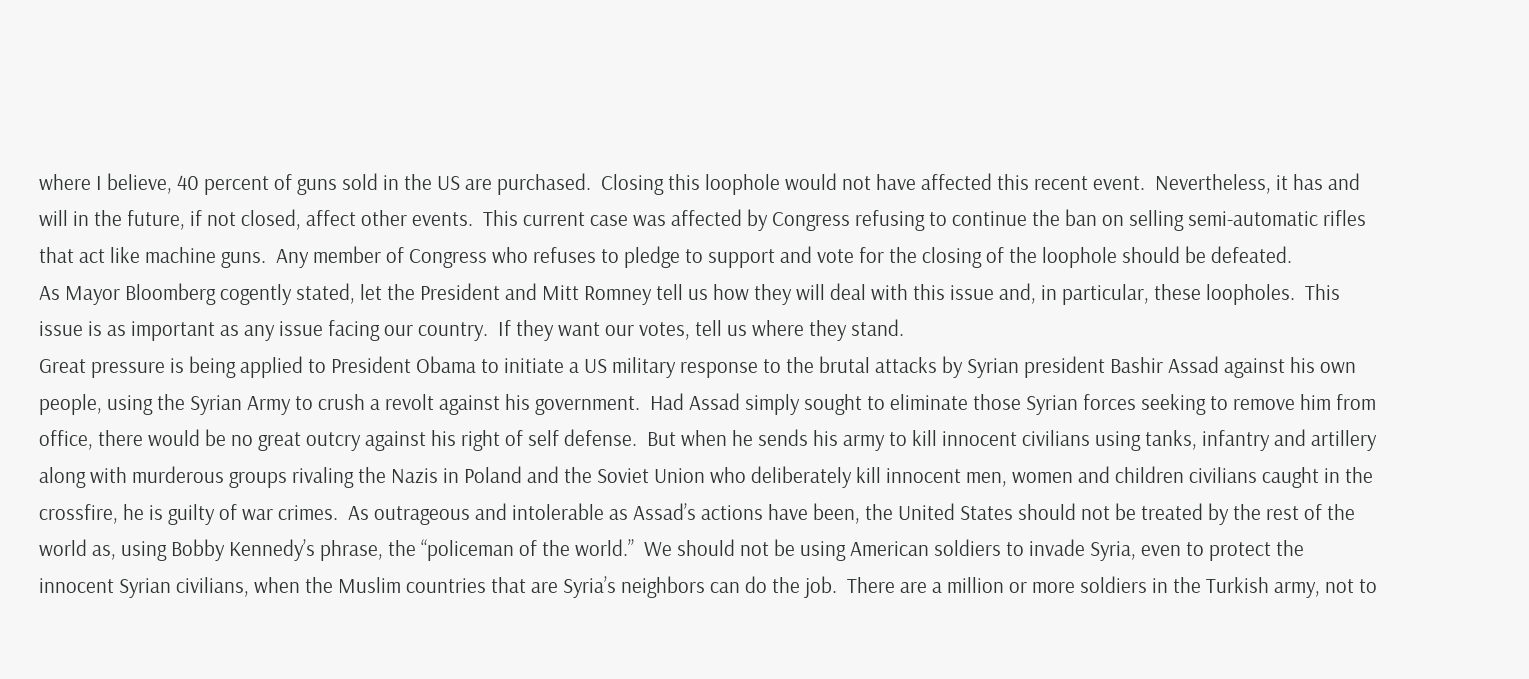where I believe, 40 percent of guns sold in the US are purchased.  Closing this loophole would not have affected this recent event.  Nevertheless, it has and will in the future, if not closed, affect other events.  This current case was affected by Congress refusing to continue the ban on selling semi-automatic rifles that act like machine guns.  Any member of Congress who refuses to pledge to support and vote for the closing of the loophole should be defeated.
As Mayor Bloomberg cogently stated, let the President and Mitt Romney tell us how they will deal with this issue and, in particular, these loopholes.  This issue is as important as any issue facing our country.  If they want our votes, tell us where they stand.
Great pressure is being applied to President Obama to initiate a US military response to the brutal attacks by Syrian president Bashir Assad against his own people, using the Syrian Army to crush a revolt against his government.  Had Assad simply sought to eliminate those Syrian forces seeking to remove him from office, there would be no great outcry against his right of self defense.  But when he sends his army to kill innocent civilians using tanks, infantry and artillery along with murderous groups rivaling the Nazis in Poland and the Soviet Union who deliberately kill innocent men, women and children civilians caught in the crossfire, he is guilty of war crimes.  As outrageous and intolerable as Assad’s actions have been, the United States should not be treated by the rest of the world as, using Bobby Kennedy’s phrase, the “policeman of the world.”  We should not be using American soldiers to invade Syria, even to protect the innocent Syrian civilians, when the Muslim countries that are Syria’s neighbors can do the job.  There are a million or more soldiers in the Turkish army, not to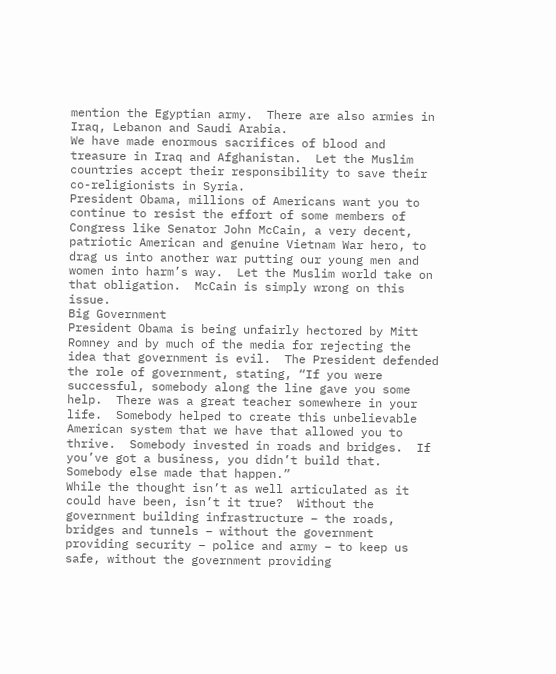mention the Egyptian army.  There are also armies in Iraq, Lebanon and Saudi Arabia.
We have made enormous sacrifices of blood and treasure in Iraq and Afghanistan.  Let the Muslim countries accept their responsibility to save their co-religionists in Syria.
President Obama, millions of Americans want you to continue to resist the effort of some members of Congress like Senator John McCain, a very decent, patriotic American and genuine Vietnam War hero, to drag us into another war putting our young men and women into harm’s way.  Let the Muslim world take on that obligation.  McCain is simply wrong on this issue.
Big Government
President Obama is being unfairly hectored by Mitt Romney and by much of the media for rejecting the idea that government is evil.  The President defended the role of government, stating, “If you were successful, somebody along the line gave you some help.  There was a great teacher somewhere in your life.  Somebody helped to create this unbelievable American system that we have that allowed you to thrive.  Somebody invested in roads and bridges.  If you’ve got a business, you didn’t build that.  Somebody else made that happen.”
While the thought isn’t as well articulated as it could have been, isn’t it true?  Without the government building infrastructure – the roads, bridges and tunnels – without the government providing security – police and army – to keep us safe, without the government providing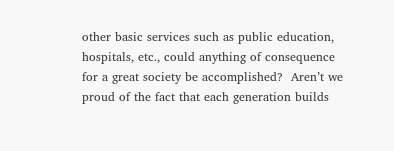other basic services such as public education, hospitals, etc., could anything of consequence for a great society be accomplished?  Aren’t we proud of the fact that each generation builds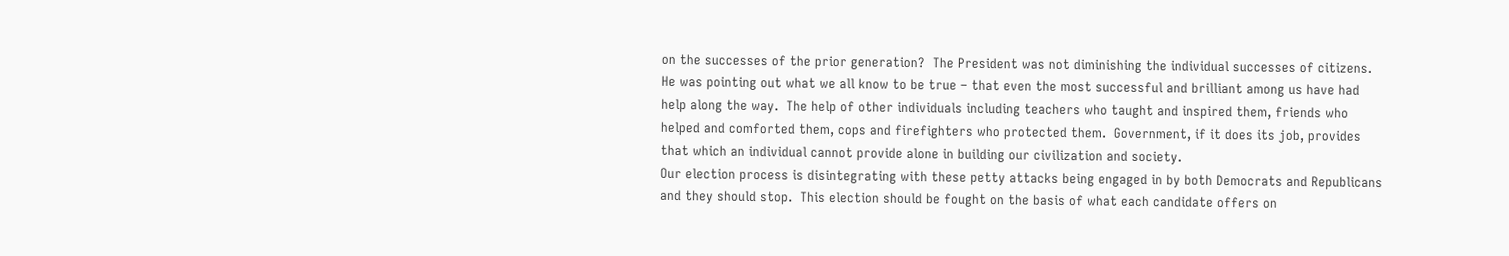on the successes of the prior generation?  The President was not diminishing the individual successes of citizens.  He was pointing out what we all know to be true – that even the most successful and brilliant among us have had help along the way.  The help of other individuals including teachers who taught and inspired them, friends who helped and comforted them, cops and firefighters who protected them.  Government, if it does its job, provides that which an individual cannot provide alone in building our civilization and society.
Our election process is disintegrating with these petty attacks being engaged in by both Democrats and Republicans and they should stop.  This election should be fought on the basis of what each candidate offers on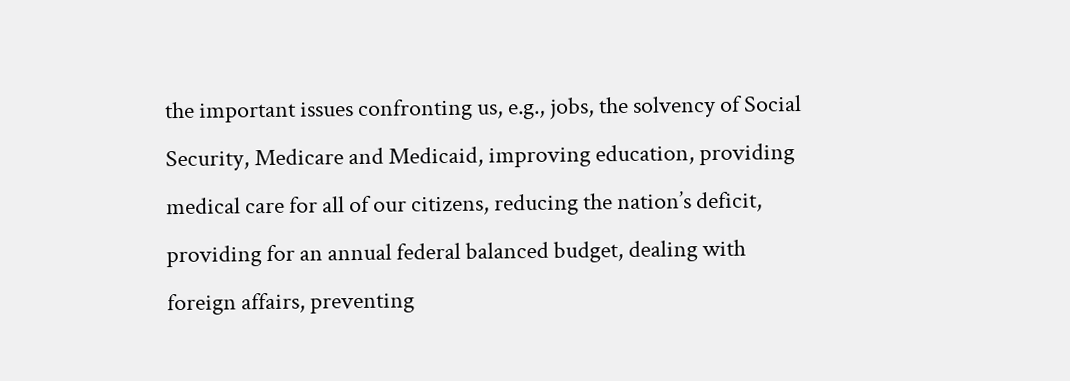the important issues confronting us, e.g., jobs, the solvency of Social Security, Medicare and Medicaid, improving education, providing medical care for all of our citizens, reducing the nation’s deficit, providing for an annual federal balanced budget, dealing with foreign affairs, preventing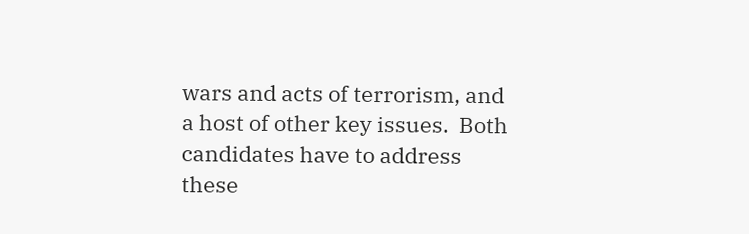wars and acts of terrorism, and a host of other key issues.  Both candidates have to address these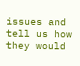issues and tell us how they would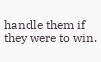handle them if they were to win.